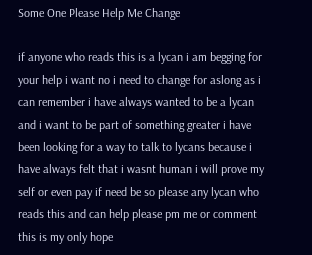Some One Please Help Me Change

if anyone who reads this is a lycan i am begging for your help i want no i need to change for aslong as i can remember i have always wanted to be a lycan and i want to be part of something greater i have been looking for a way to talk to lycans because i have always felt that i wasnt human i will prove my self or even pay if need be so please any lycan who reads this and can help please pm me or comment this is my only hope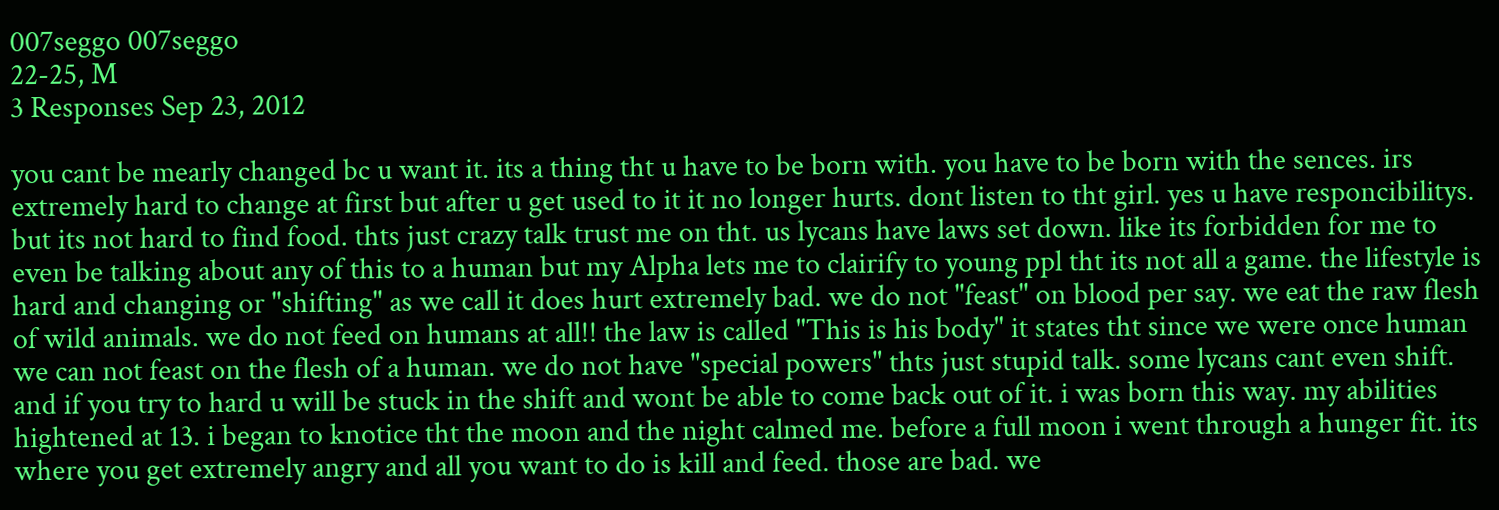007seggo 007seggo
22-25, M
3 Responses Sep 23, 2012

you cant be mearly changed bc u want it. its a thing tht u have to be born with. you have to be born with the sences. irs extremely hard to change at first but after u get used to it it no longer hurts. dont listen to tht girl. yes u have responcibilitys. but its not hard to find food. thts just crazy talk trust me on tht. us lycans have laws set down. like its forbidden for me to even be talking about any of this to a human but my Alpha lets me to clairify to young ppl tht its not all a game. the lifestyle is hard and changing or "shifting" as we call it does hurt extremely bad. we do not "feast" on blood per say. we eat the raw flesh of wild animals. we do not feed on humans at all!! the law is called "This is his body" it states tht since we were once human we can not feast on the flesh of a human. we do not have "special powers" thts just stupid talk. some lycans cant even shift. and if you try to hard u will be stuck in the shift and wont be able to come back out of it. i was born this way. my abilities hightened at 13. i began to knotice tht the moon and the night calmed me. before a full moon i went through a hunger fit. its where you get extremely angry and all you want to do is kill and feed. those are bad. we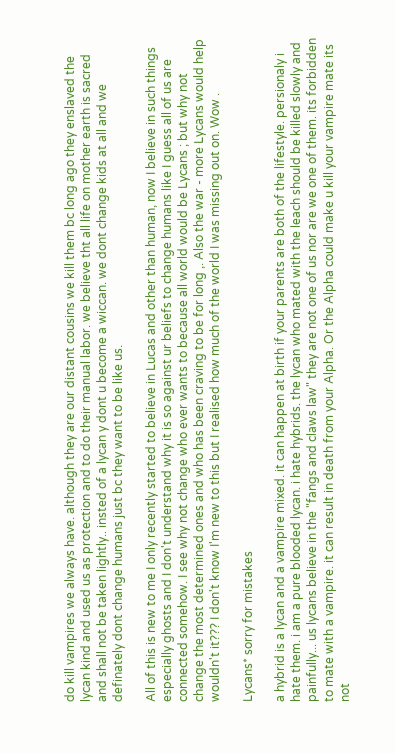do kill vampires we always have. although they are our distant cousins we kill them bc long ago they enslaved the lycan kind and used us as protection and to do their manual labor. we believe tht all life on mother earth is sacred and shall not be taken lightly.. insted of a lycan y dont u become a wiccan. we dont change kids at all and we definately dont change humans just bc they want to be like us.

All of this is new to me I only recently started to believe in Lucas and other than human, now I believe in such things especially ghosts and I don't understand why it is so against ur beliefs to change humans like I guess all of us are connected somehow. I see why not change who ever wants to because all world would be Lycans ; but why not change the most determined ones and who has been craving to be for long ,. Also the war - more Lycans would help wouldn't it??? I don't know I'm new to this but I realised how much of the world I was missing out on. Wow .

Lycans* sorry for mistakes

a hybrid is a lycan and a vampire mixed. it can happen at birth if your parents are both of the lifestyle. persionaly i hate them. i am a pure blooded lycan. i hate hybrids. the lycan who mated with the leach should be killed slowly and painfully... us lycans believe in the "fangs and claws law" they are not one of us nor are we one of them. its forbidden to mate with a vampire. it can result in death from your Alpha. Or the Alpha could make u kill your vampire mate its not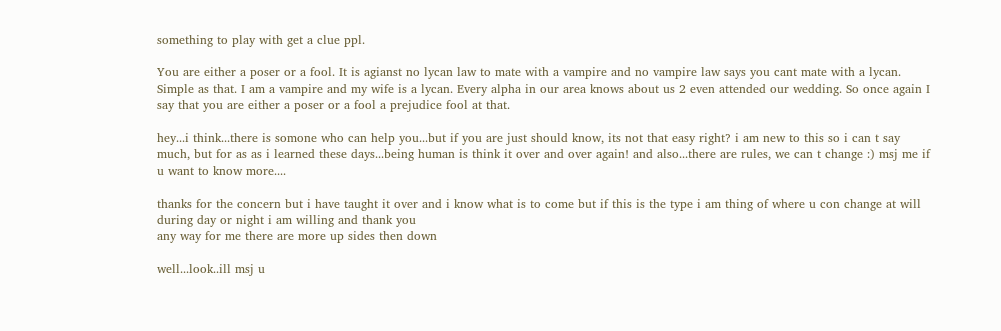something to play with get a clue ppl.

You are either a poser or a fool. It is agianst no lycan law to mate with a vampire and no vampire law says you cant mate with a lycan. Simple as that. I am a vampire and my wife is a lycan. Every alpha in our area knows about us 2 even attended our wedding. So once again I say that you are either a poser or a fool a prejudice fool at that.

hey...i think...there is somone who can help you...but if you are just should know, its not that easy right? i am new to this so i can t say much, but for as as i learned these days...being human is think it over and over again! and also...there are rules, we can t change :) msj me if u want to know more....

thanks for the concern but i have taught it over and i know what is to come but if this is the type i am thing of where u con change at will during day or night i am willing and thank you
any way for me there are more up sides then down

well...look..ill msj u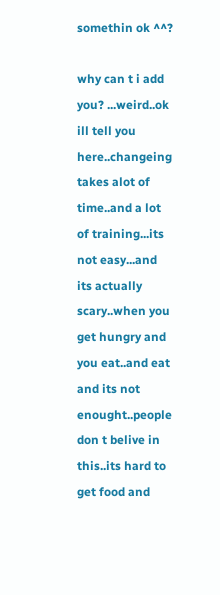somethin ok ^^?

why can t i add you? ...weird..ok ill tell you here..changeing takes alot of time..and a lot of training...its not easy...and its actually scary..when you get hungry and you eat..and eat and its not enought..people don t belive in this..its hard to get food and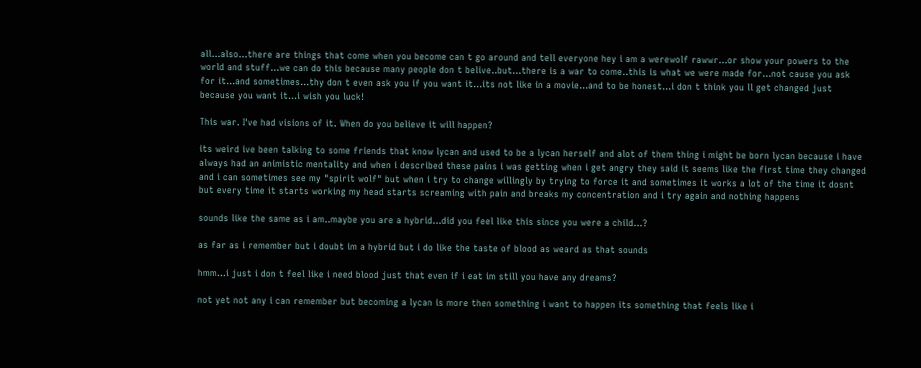all...also...there are things that come when you become can t go around and tell everyone hey i am a werewolf rawwr...or show your powers to the world and stuff...we can do this because many people don t belive..but...there is a war to come..this is what we were made for...not cause you ask for it...and sometimes...thy don t even ask you if you want it...its not like in a movie...and to be honest...i don t think you ll get changed just because you want it...i wish you luck!

This war. I've had visions of it. When do you believe it will happen?

its weird ive been talking to some friends that know lycan and used to be a lycan herself and alot of them thing i might be born lycan because i have always had an animistic mentality and when i described these pains i was getting when i get angry they said it seems like the first time they changed and i can sometimes see my "spirit wolf" but when i try to change willingly by trying to force it and sometimes it works a lot of the time it dosnt but every time it starts working my head starts screaming with pain and breaks my concentration and i try again and nothing happens

sounds like the same as i am..maybe you are a hybrid...did you feel like this since you were a child...?

as far as i remember but i doubt im a hybrid but i do like the taste of blood as weard as that sounds

hmm...i just i don t feel like i need blood just that even if i eat im still you have any dreams?

not yet not any i can remember but becoming a lycan is more then something i want to happen its something that feels like i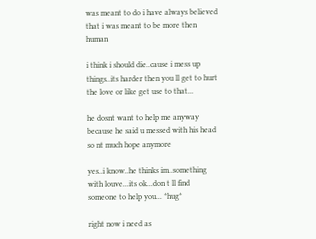was meant to do i have always believed that i was meant to be more then human

i think i should die..cause i mess up things..its harder then you ll get to hurt the love or like get use to that...

he dosnt want to help me anyway because he said u messed with his head so nt much hope anymore

yes..i know..he thinks im..something with louve...its ok...don t ll find someone to help you... *hug*

right now i need as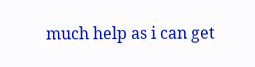much help as i can get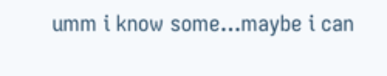umm i know some...maybe i can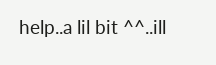help..a lil bit ^^..ill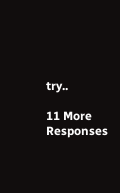try..

11 More Responses